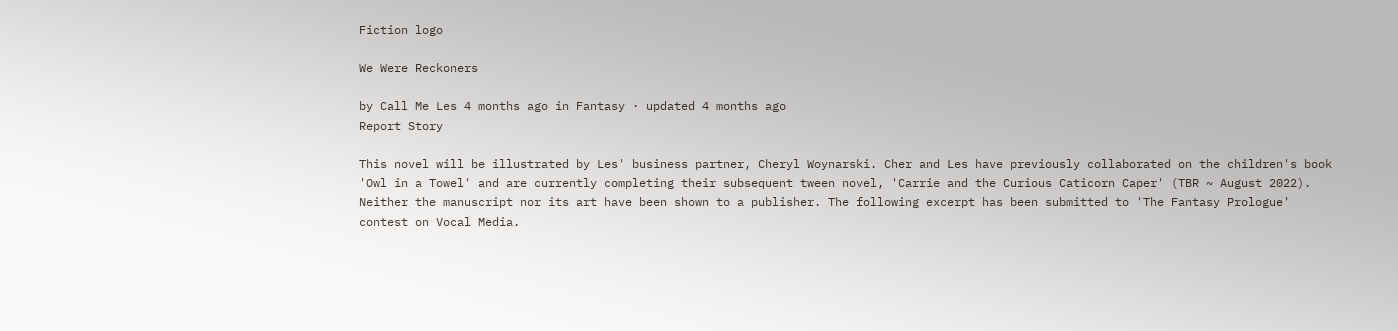Fiction logo

We Were Reckoners

by Call Me Les 4 months ago in Fantasy · updated 4 months ago
Report Story

This novel will be illustrated by Les' business partner, Cheryl Woynarski. Cher and Les have previously collaborated on the children's book 'Owl in a Towel' and are currently completing their subsequent tween novel, 'Carrie and the Curious Caticorn Caper' (TBR ~ August 2022). Neither the manuscript nor its art have been shown to a publisher. The following excerpt has been submitted to 'The Fantasy Prologue' contest on Vocal Media.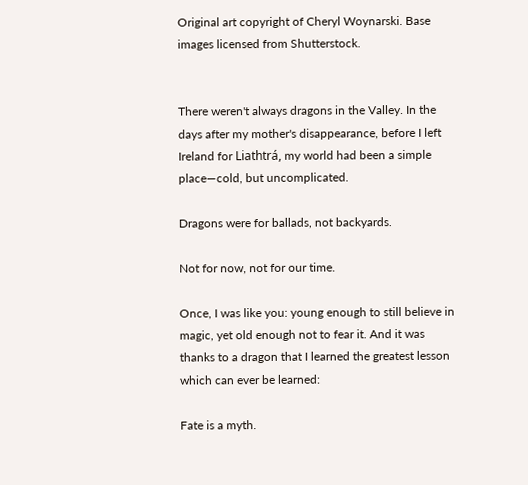Original art copyright of Cheryl Woynarski. Base images licensed from Shutterstock.


There weren't always dragons in the Valley. In the days after my mother's disappearance, before I left Ireland for Liathtrá, my world had been a simple place—cold, but uncomplicated.

Dragons were for ballads, not backyards.

Not for now, not for our time.

Once, I was like you: young enough to still believe in magic, yet old enough not to fear it. And it was thanks to a dragon that I learned the greatest lesson which can ever be learned:

Fate is a myth.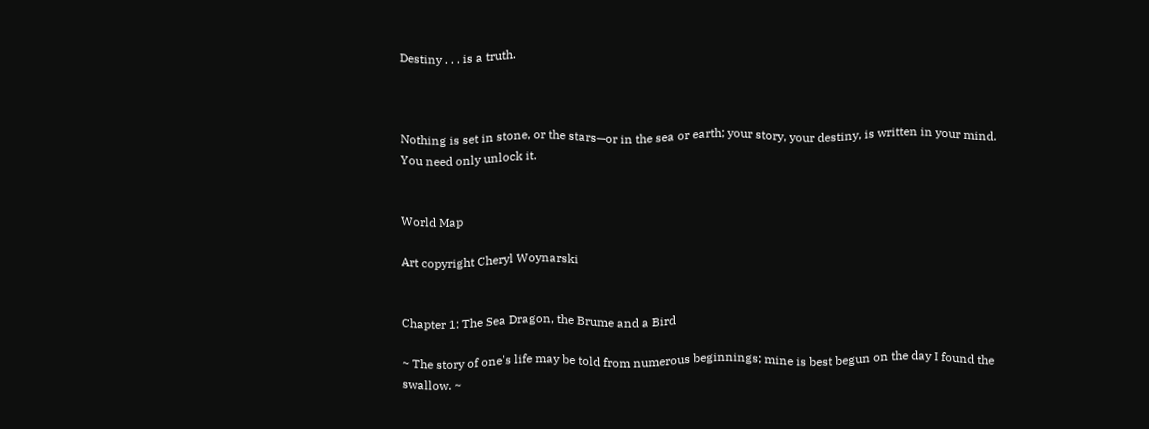Destiny . . . is a truth.



Nothing is set in stone, or the stars—or in the sea or earth; your story, your destiny, is written in your mind. You need only unlock it.


World Map

Art copyright Cheryl Woynarski


Chapter 1: The Sea Dragon, the Brume and a Bird

~ The story of one's life may be told from numerous beginnings; mine is best begun on the day I found the swallow. ~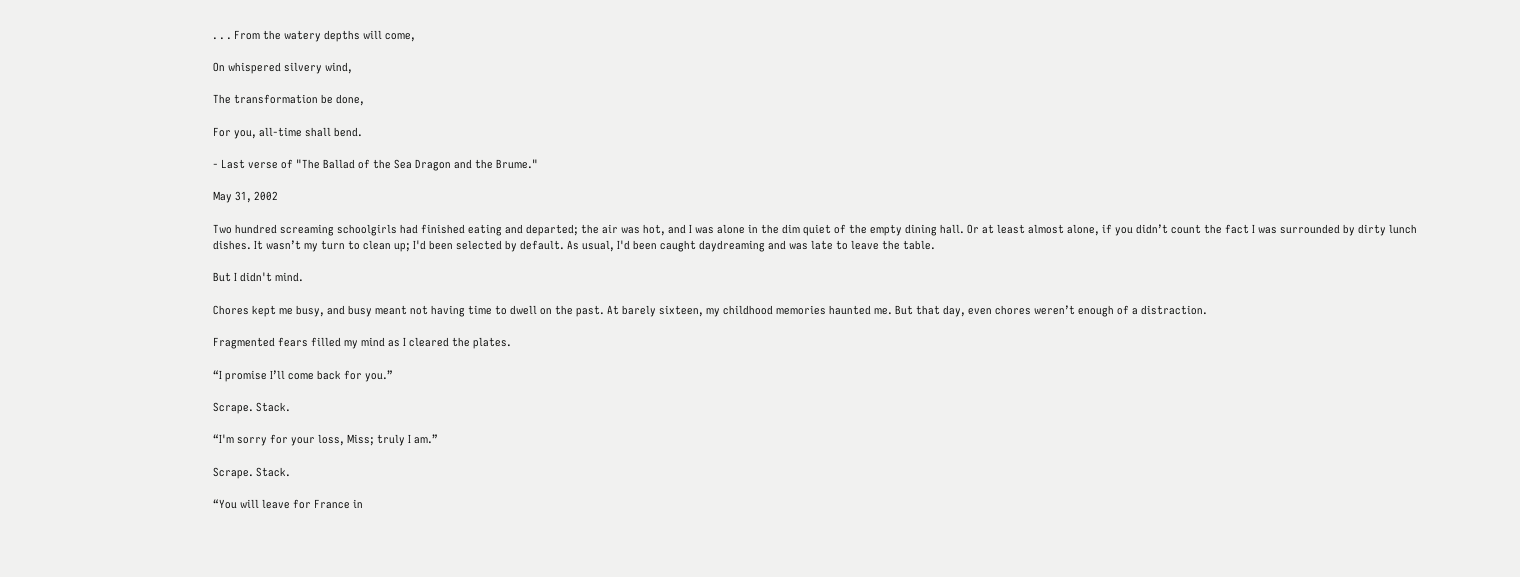. . . From the watery depths will come,

On whispered silvery wind,

The transformation be done,

For you, all-time shall bend.

- Last verse of "The Ballad of the Sea Dragon and the Brume."

May 31, 2002

Two hundred screaming schoolgirls had finished eating and departed; the air was hot, and I was alone in the dim quiet of the empty dining hall. Or at least almost alone, if you didn’t count the fact I was surrounded by dirty lunch dishes. It wasn’t my turn to clean up; I'd been selected by default. As usual, I'd been caught daydreaming and was late to leave the table.

But I didn't mind.

Chores kept me busy, and busy meant not having time to dwell on the past. At barely sixteen, my childhood memories haunted me. But that day, even chores weren’t enough of a distraction.

Fragmented fears filled my mind as I cleared the plates.

“I promise I’ll come back for you.”

Scrape. Stack.

“I'm sorry for your loss, Miss; truly I am.”

Scrape. Stack.

“You will leave for France in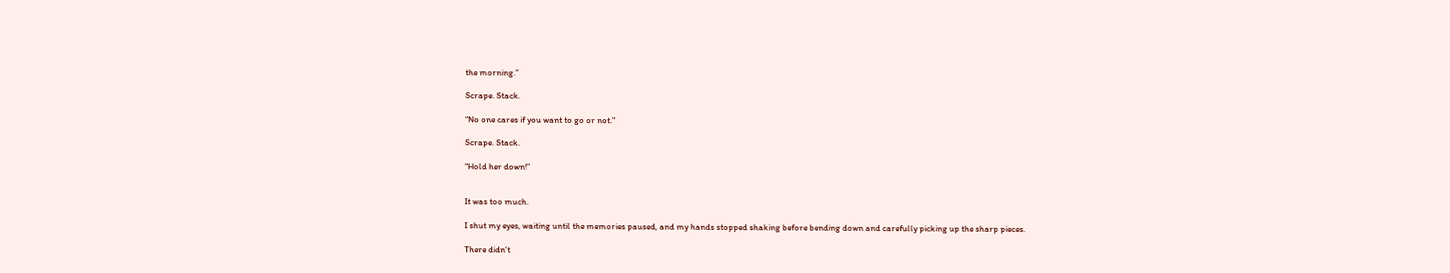the morning.”

Scrape. Stack.

“No one cares if you want to go or not.”

Scrape. Stack.

“Hold her down!”


It was too much.

I shut my eyes, waiting until the memories paused, and my hands stopped shaking before bending down and carefully picking up the sharp pieces.

There didn't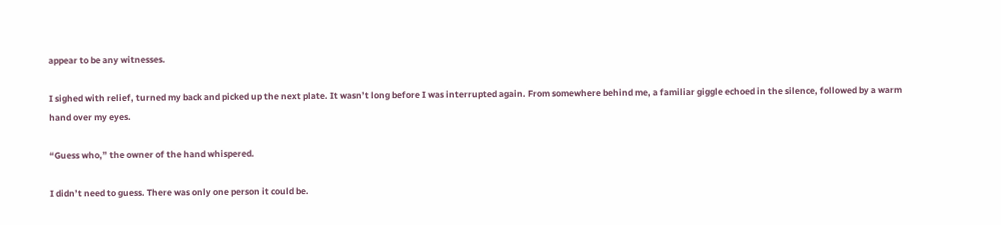appear to be any witnesses.

I sighed with relief, turned my back and picked up the next plate. It wasn’t long before I was interrupted again. From somewhere behind me, a familiar giggle echoed in the silence, followed by a warm hand over my eyes.

“Guess who,” the owner of the hand whispered.

I didn’t need to guess. There was only one person it could be.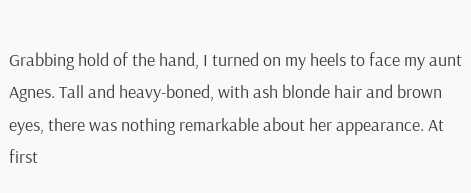Grabbing hold of the hand, I turned on my heels to face my aunt Agnes. Tall and heavy-boned, with ash blonde hair and brown eyes, there was nothing remarkable about her appearance. At first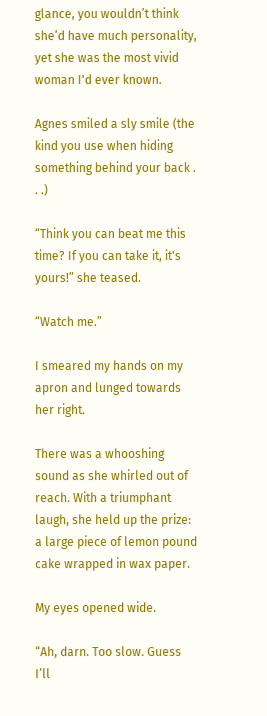glance, you wouldn’t think she’d have much personality, yet she was the most vivid woman I'd ever known.

Agnes smiled a sly smile (the kind you use when hiding something behind your back . . .)

“Think you can beat me this time? If you can take it, it's yours!” she teased.

“Watch me.”

I smeared my hands on my apron and lunged towards her right.

There was a whooshing sound as she whirled out of reach. With a triumphant laugh, she held up the prize: a large piece of lemon pound cake wrapped in wax paper.

My eyes opened wide.

“Ah, darn. Too slow. Guess I’ll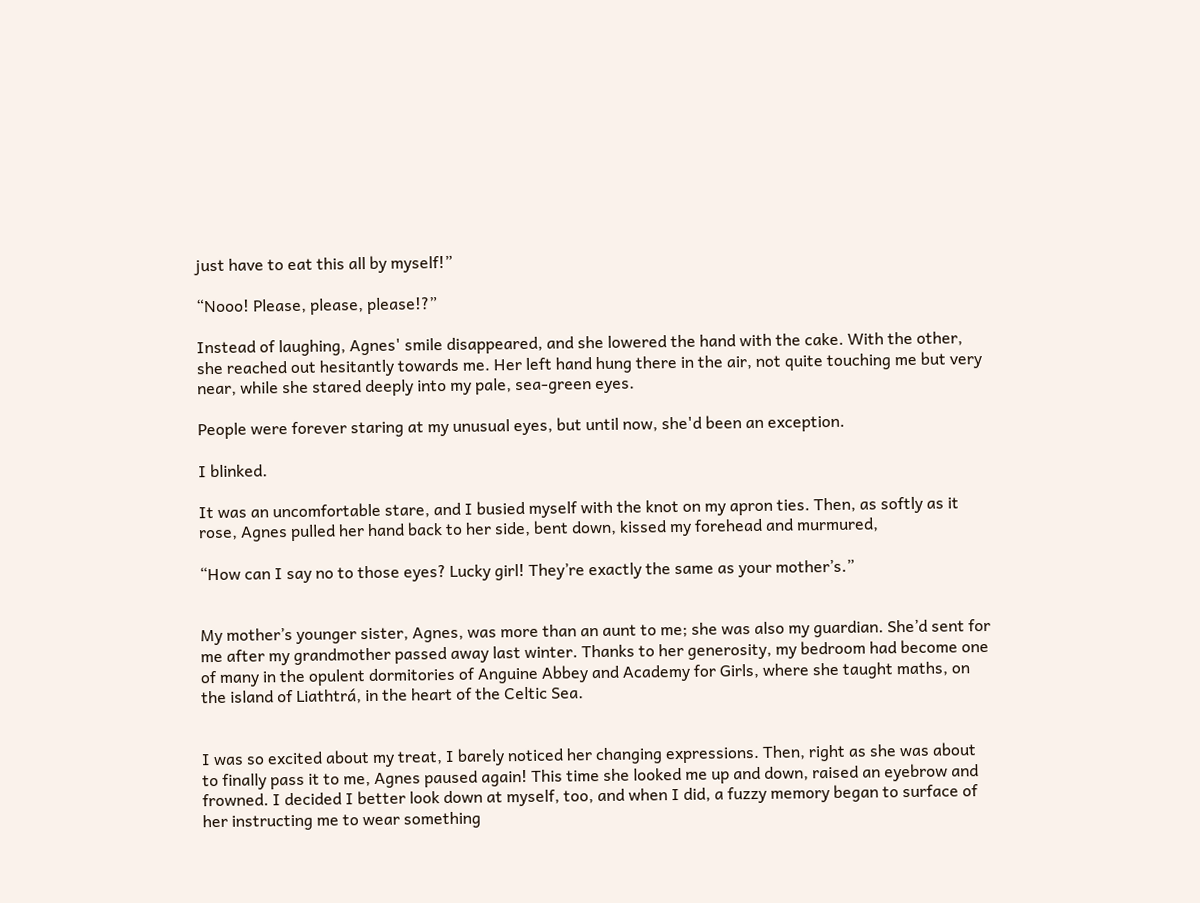just have to eat this all by myself!”

“Nooo! Please, please, please!?”

Instead of laughing, Agnes' smile disappeared, and she lowered the hand with the cake. With the other, she reached out hesitantly towards me. Her left hand hung there in the air, not quite touching me but very near, while she stared deeply into my pale, sea-green eyes.

People were forever staring at my unusual eyes, but until now, she'd been an exception.

I blinked.

It was an uncomfortable stare, and I busied myself with the knot on my apron ties. Then, as softly as it rose, Agnes pulled her hand back to her side, bent down, kissed my forehead and murmured,

“How can I say no to those eyes? Lucky girl! They’re exactly the same as your mother’s.”


My mother’s younger sister, Agnes, was more than an aunt to me; she was also my guardian. She’d sent for me after my grandmother passed away last winter. Thanks to her generosity, my bedroom had become one of many in the opulent dormitories of Anguine Abbey and Academy for Girls, where she taught maths, on the island of Liathtrá, in the heart of the Celtic Sea.


I was so excited about my treat, I barely noticed her changing expressions. Then, right as she was about to finally pass it to me, Agnes paused again! This time she looked me up and down, raised an eyebrow and frowned. I decided I better look down at myself, too, and when I did, a fuzzy memory began to surface of her instructing me to wear something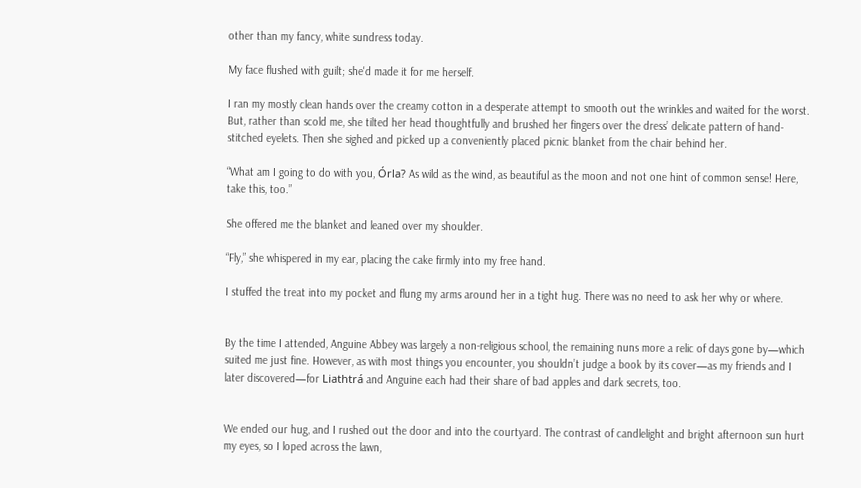other than my fancy, white sundress today.

My face flushed with guilt; she'd made it for me herself.

I ran my mostly clean hands over the creamy cotton in a desperate attempt to smooth out the wrinkles and waited for the worst. But, rather than scold me, she tilted her head thoughtfully and brushed her fingers over the dress’ delicate pattern of hand-stitched eyelets. Then she sighed and picked up a conveniently placed picnic blanket from the chair behind her.

“What am I going to do with you, Órla? As wild as the wind, as beautiful as the moon and not one hint of common sense! Here, take this, too.”

She offered me the blanket and leaned over my shoulder.

“Fly,” she whispered in my ear, placing the cake firmly into my free hand.

I stuffed the treat into my pocket and flung my arms around her in a tight hug. There was no need to ask her why or where.


By the time I attended, Anguine Abbey was largely a non-religious school, the remaining nuns more a relic of days gone by—which suited me just fine. However, as with most things you encounter, you shouldn’t judge a book by its cover—as my friends and I later discovered—for Liathtrá and Anguine each had their share of bad apples and dark secrets, too.


We ended our hug, and I rushed out the door and into the courtyard. The contrast of candlelight and bright afternoon sun hurt my eyes, so I loped across the lawn,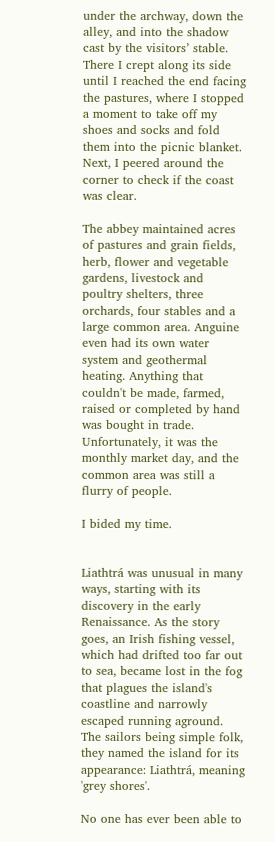under the archway, down the alley, and into the shadow cast by the visitors’ stable. There I crept along its side until I reached the end facing the pastures, where I stopped a moment to take off my shoes and socks and fold them into the picnic blanket. Next, I peered around the corner to check if the coast was clear.

The abbey maintained acres of pastures and grain fields, herb, flower and vegetable gardens, livestock and poultry shelters, three orchards, four stables and a large common area. Anguine even had its own water system and geothermal heating. Anything that couldn't be made, farmed, raised or completed by hand was bought in trade. Unfortunately, it was the monthly market day, and the common area was still a flurry of people.

I bided my time.


Liathtrá was unusual in many ways, starting with its discovery in the early Renaissance. As the story goes, an Irish fishing vessel, which had drifted too far out to sea, became lost in the fog that plagues the island's coastline and narrowly escaped running aground. The sailors being simple folk, they named the island for its appearance: Liathtrá, meaning 'grey shores'.

No one has ever been able to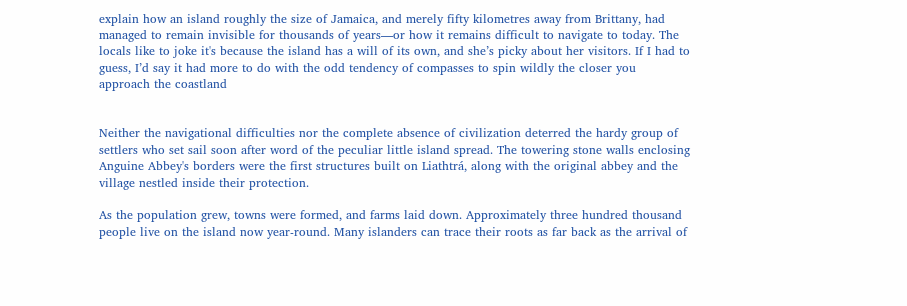explain how an island roughly the size of Jamaica, and merely fifty kilometres away from Brittany, had managed to remain invisible for thousands of years—or how it remains difficult to navigate to today. The locals like to joke it's because the island has a will of its own, and she’s picky about her visitors. If I had to guess, I’d say it had more to do with the odd tendency of compasses to spin wildly the closer you approach the coastland


Neither the navigational difficulties nor the complete absence of civilization deterred the hardy group of settlers who set sail soon after word of the peculiar little island spread. The towering stone walls enclosing Anguine Abbey's borders were the first structures built on Liathtrá, along with the original abbey and the village nestled inside their protection.

As the population grew, towns were formed, and farms laid down. Approximately three hundred thousand people live on the island now year-round. Many islanders can trace their roots as far back as the arrival of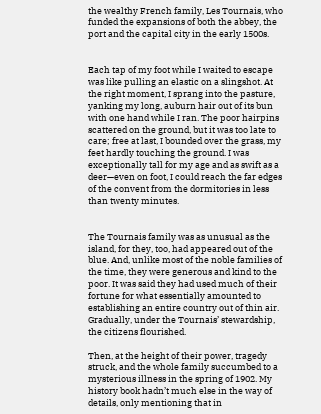the wealthy French family, Les Tournais, who funded the expansions of both the abbey, the port and the capital city in the early 1500s.


Each tap of my foot while I waited to escape was like pulling an elastic on a slingshot. At the right moment, I sprang into the pasture, yanking my long, auburn hair out of its bun with one hand while I ran. The poor hairpins scattered on the ground, but it was too late to care; free at last, I bounded over the grass, my feet hardly touching the ground. I was exceptionally tall for my age and as swift as a deer—even on foot, I could reach the far edges of the convent from the dormitories in less than twenty minutes.


The Tournais family was as unusual as the island, for they, too, had appeared out of the blue. And, unlike most of the noble families of the time, they were generous and kind to the poor. It was said they had used much of their fortune for what essentially amounted to establishing an entire country out of thin air. Gradually, under the Tournais’ stewardship, the citizens flourished.

Then, at the height of their power, tragedy struck, and the whole family succumbed to a mysterious illness in the spring of 1902. My history book hadn’t much else in the way of details, only mentioning that in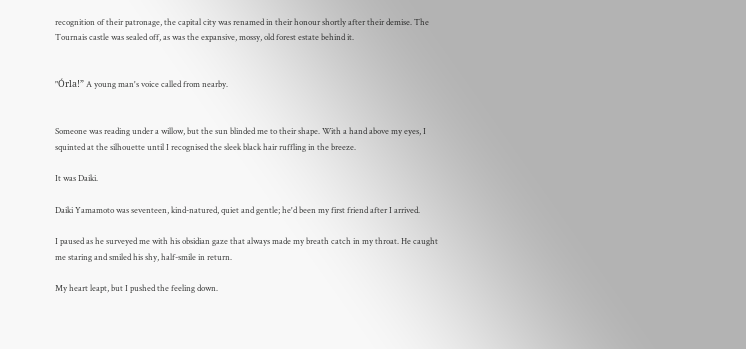recognition of their patronage, the capital city was renamed in their honour shortly after their demise. The Tournais castle was sealed off, as was the expansive, mossy, old forest estate behind it.


"Órla!” A young man's voice called from nearby.


Someone was reading under a willow, but the sun blinded me to their shape. With a hand above my eyes, I squinted at the silhouette until I recognised the sleek black hair ruffling in the breeze.

It was Daiki.

Daiki Yamamoto was seventeen, kind-natured, quiet and gentle; he'd been my first friend after I arrived.

I paused as he surveyed me with his obsidian gaze that always made my breath catch in my throat. He caught me staring and smiled his shy, half-smile in return.

My heart leapt, but I pushed the feeling down.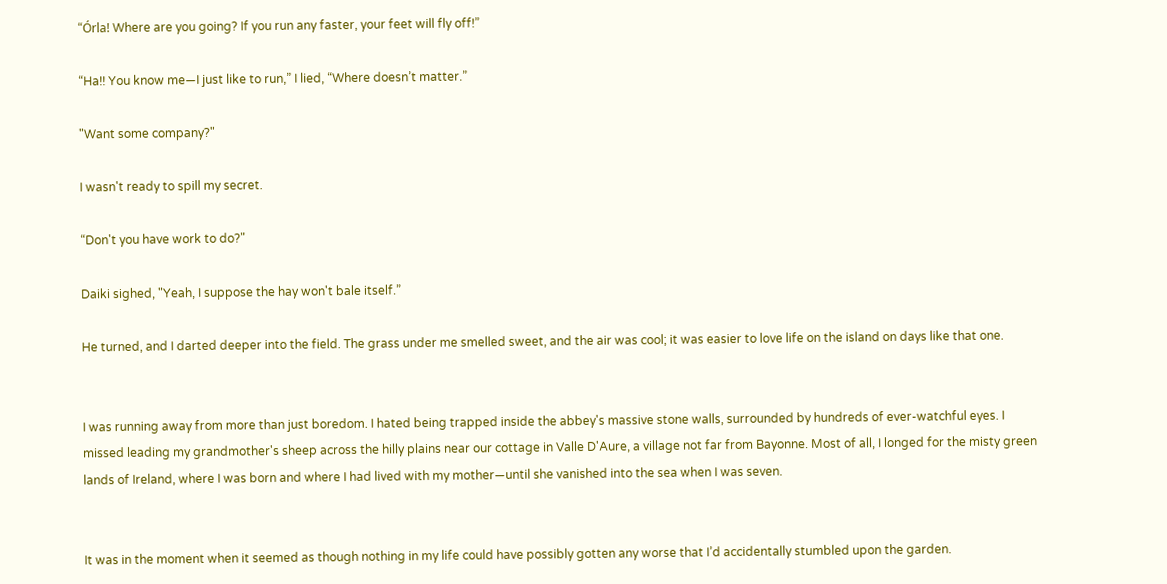“Órla! Where are you going? If you run any faster, your feet will fly off!”

“Ha!! You know me—I just like to run,” I lied, “Where doesn’t matter.”

"Want some company?"

I wasn't ready to spill my secret.

“Don't you have work to do?"

Daiki sighed, "Yeah, I suppose the hay won't bale itself.”

He turned, and I darted deeper into the field. The grass under me smelled sweet, and the air was cool; it was easier to love life on the island on days like that one.


I was running away from more than just boredom. I hated being trapped inside the abbey's massive stone walls, surrounded by hundreds of ever-watchful eyes. I missed leading my grandmother's sheep across the hilly plains near our cottage in Valle D'Aure, a village not far from Bayonne. Most of all, I longed for the misty green lands of Ireland, where I was born and where I had lived with my mother—until she vanished into the sea when I was seven.


It was in the moment when it seemed as though nothing in my life could have possibly gotten any worse that I’d accidentally stumbled upon the garden.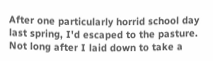After one particularly horrid school day last spring, I'd escaped to the pasture. Not long after I laid down to take a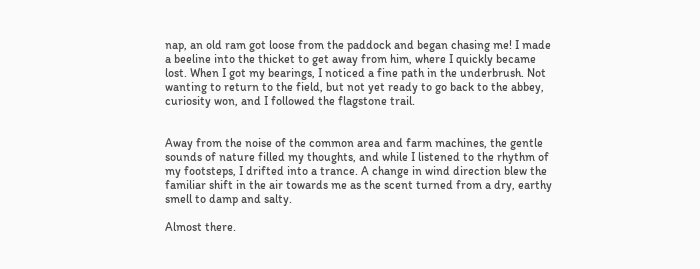nap, an old ram got loose from the paddock and began chasing me! I made a beeline into the thicket to get away from him, where I quickly became lost. When I got my bearings, I noticed a fine path in the underbrush. Not wanting to return to the field, but not yet ready to go back to the abbey, curiosity won, and I followed the flagstone trail.


Away from the noise of the common area and farm machines, the gentle sounds of nature filled my thoughts, and while I listened to the rhythm of my footsteps, I drifted into a trance. A change in wind direction blew the familiar shift in the air towards me as the scent turned from a dry, earthy smell to damp and salty.

Almost there.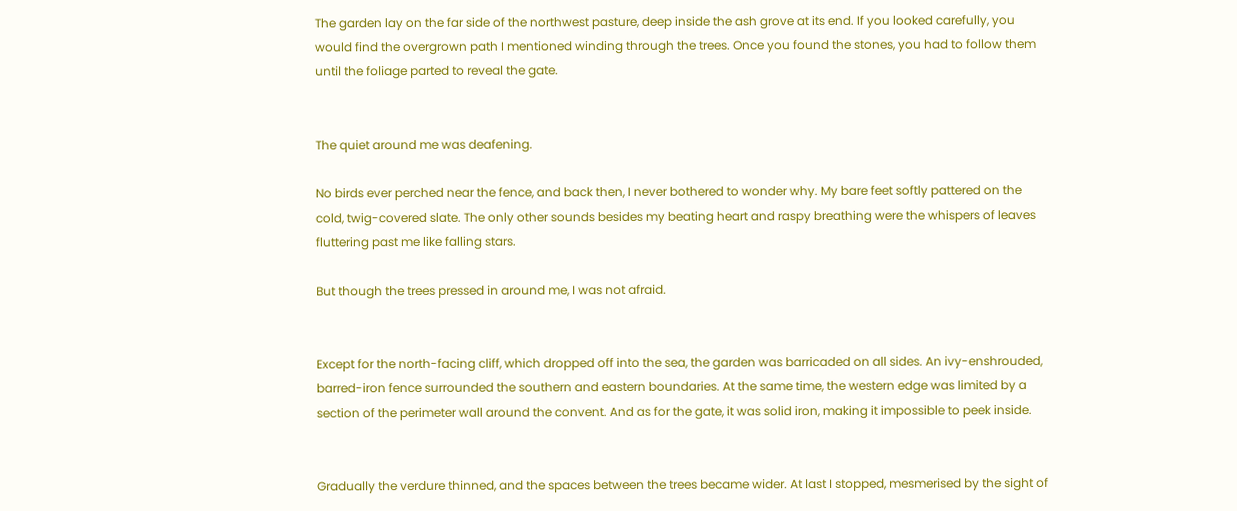The garden lay on the far side of the northwest pasture, deep inside the ash grove at its end. If you looked carefully, you would find the overgrown path I mentioned winding through the trees. Once you found the stones, you had to follow them until the foliage parted to reveal the gate.


The quiet around me was deafening.

No birds ever perched near the fence, and back then, I never bothered to wonder why. My bare feet softly pattered on the cold, twig-covered slate. The only other sounds besides my beating heart and raspy breathing were the whispers of leaves fluttering past me like falling stars.

But though the trees pressed in around me, I was not afraid.


Except for the north-facing cliff, which dropped off into the sea, the garden was barricaded on all sides. An ivy-enshrouded, barred-iron fence surrounded the southern and eastern boundaries. At the same time, the western edge was limited by a section of the perimeter wall around the convent. And as for the gate, it was solid iron, making it impossible to peek inside.


Gradually the verdure thinned, and the spaces between the trees became wider. At last I stopped, mesmerised by the sight of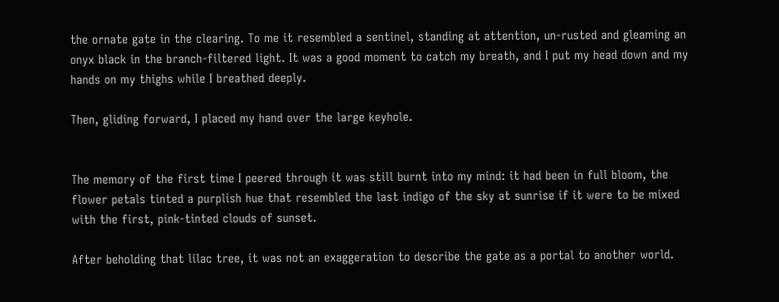the ornate gate in the clearing. To me it resembled a sentinel, standing at attention, un-rusted and gleaming an onyx black in the branch-filtered light. It was a good moment to catch my breath, and I put my head down and my hands on my thighs while I breathed deeply.

Then, gliding forward, I placed my hand over the large keyhole.


The memory of the first time I peered through it was still burnt into my mind: it had been in full bloom, the flower petals tinted a purplish hue that resembled the last indigo of the sky at sunrise if it were to be mixed with the first, pink-tinted clouds of sunset.

After beholding that lilac tree, it was not an exaggeration to describe the gate as a portal to another world.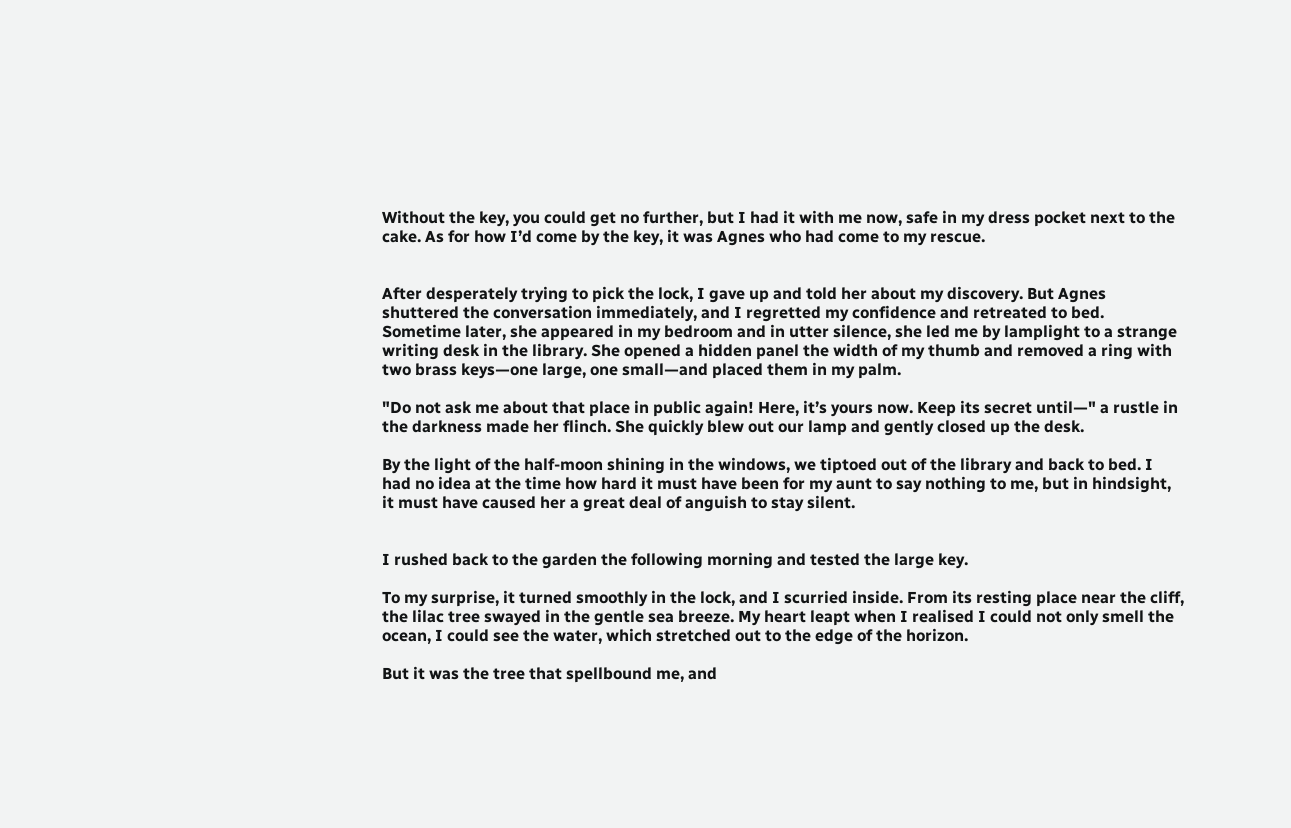Without the key, you could get no further, but I had it with me now, safe in my dress pocket next to the cake. As for how I’d come by the key, it was Agnes who had come to my rescue.


After desperately trying to pick the lock, I gave up and told her about my discovery. But Agnes shuttered the conversation immediately, and I regretted my confidence and retreated to bed. Sometime later, she appeared in my bedroom and in utter silence, she led me by lamplight to a strange writing desk in the library. She opened a hidden panel the width of my thumb and removed a ring with two brass keys—one large, one small—and placed them in my palm.

"Do not ask me about that place in public again! Here, it’s yours now. Keep its secret until—" a rustle in the darkness made her flinch. She quickly blew out our lamp and gently closed up the desk.

By the light of the half-moon shining in the windows, we tiptoed out of the library and back to bed. I had no idea at the time how hard it must have been for my aunt to say nothing to me, but in hindsight, it must have caused her a great deal of anguish to stay silent.


I rushed back to the garden the following morning and tested the large key.

To my surprise, it turned smoothly in the lock, and I scurried inside. From its resting place near the cliff, the lilac tree swayed in the gentle sea breeze. My heart leapt when I realised I could not only smell the ocean, I could see the water, which stretched out to the edge of the horizon.

But it was the tree that spellbound me, and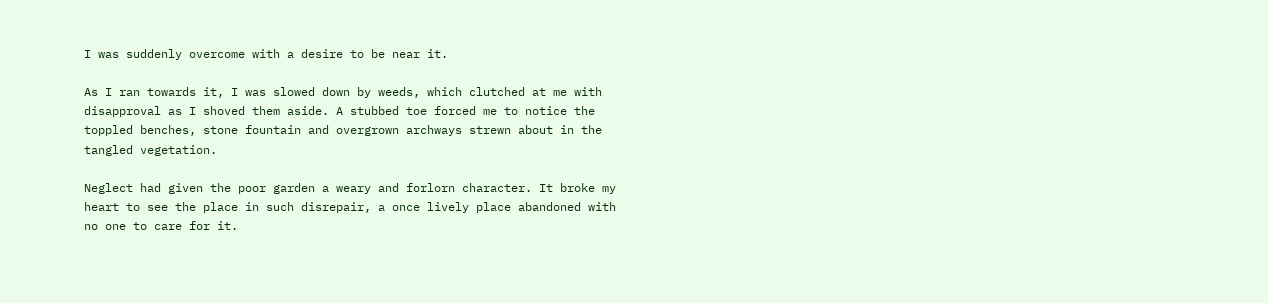I was suddenly overcome with a desire to be near it.

As I ran towards it, I was slowed down by weeds, which clutched at me with disapproval as I shoved them aside. A stubbed toe forced me to notice the toppled benches, stone fountain and overgrown archways strewn about in the tangled vegetation.

Neglect had given the poor garden a weary and forlorn character. It broke my heart to see the place in such disrepair, a once lively place abandoned with no one to care for it.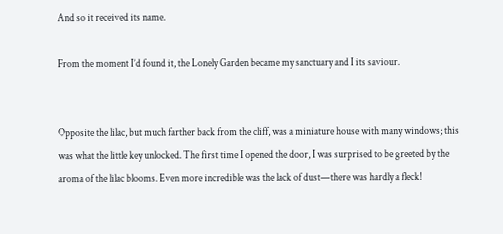And so it received its name.

From the moment I’d found it, the Lonely Garden became my sanctuary and I its saviour.


Opposite the lilac, but much farther back from the cliff, was a miniature house with many windows; this was what the little key unlocked. The first time I opened the door, I was surprised to be greeted by the aroma of the lilac blooms. Even more incredible was the lack of dust—there was hardly a fleck!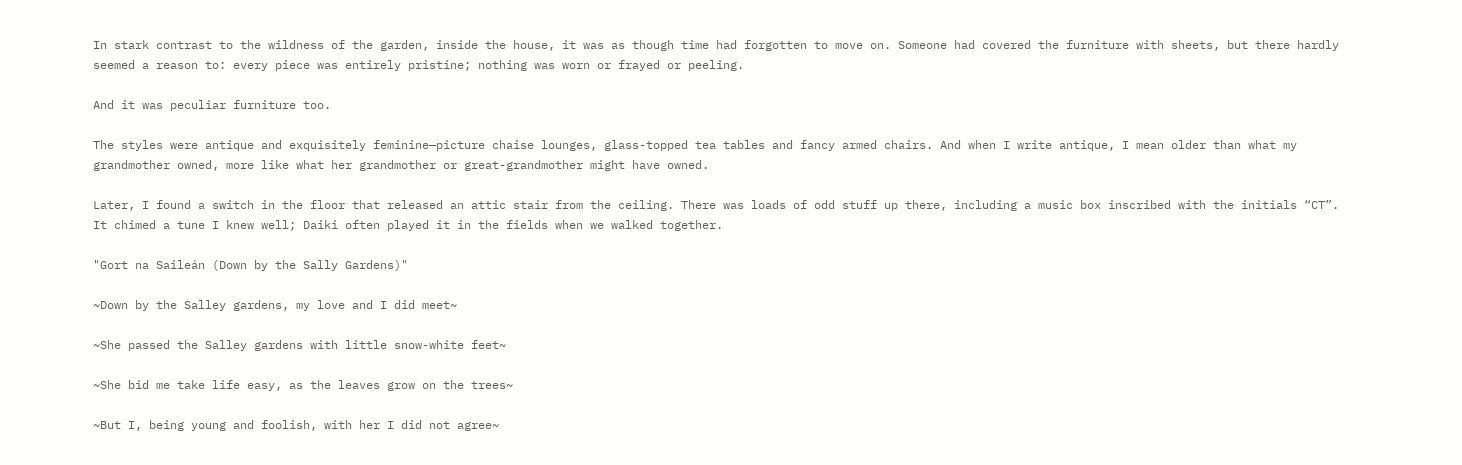In stark contrast to the wildness of the garden, inside the house, it was as though time had forgotten to move on. Someone had covered the furniture with sheets, but there hardly seemed a reason to: every piece was entirely pristine; nothing was worn or frayed or peeling.

And it was peculiar furniture too.

The styles were antique and exquisitely feminine—picture chaise lounges, glass-topped tea tables and fancy armed chairs. And when I write antique, I mean older than what my grandmother owned, more like what her grandmother or great-grandmother might have owned.

Later, I found a switch in the floor that released an attic stair from the ceiling. There was loads of odd stuff up there, including a music box inscribed with the initials “CT”. It chimed a tune I knew well; Daiki often played it in the fields when we walked together.

"Gort na Saileán (Down by the Sally Gardens)"

~Down by the Salley gardens, my love and I did meet~

~She passed the Salley gardens with little snow-white feet~

~She bid me take life easy, as the leaves grow on the trees~

~But I, being young and foolish, with her I did not agree~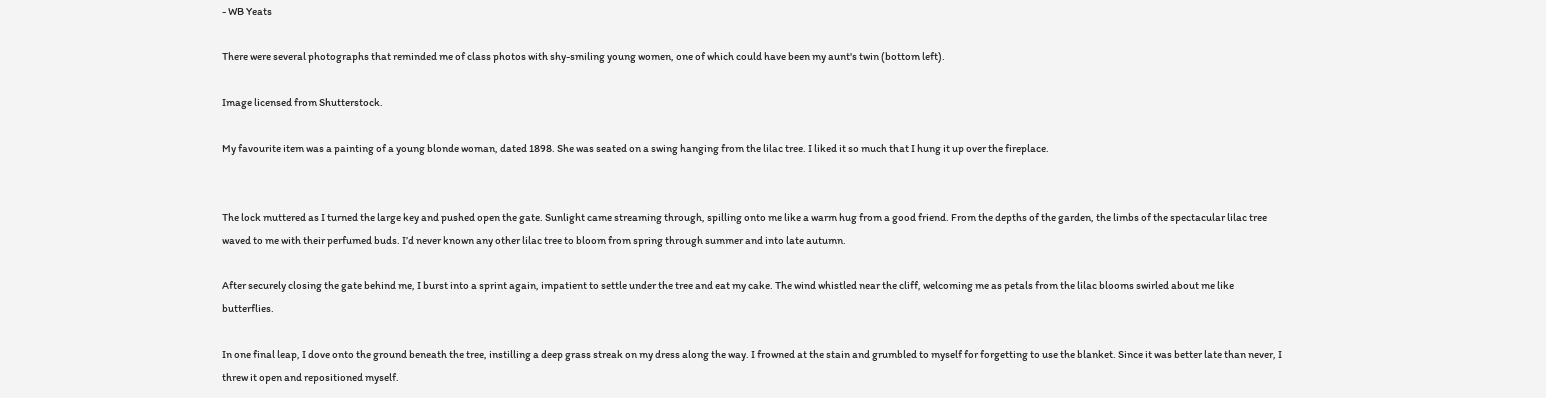- WB Yeats

There were several photographs that reminded me of class photos with shy-smiling young women, one of which could have been my aunt's twin (bottom left).

Image licensed from Shutterstock.

My favourite item was a painting of a young blonde woman, dated 1898. She was seated on a swing hanging from the lilac tree. I liked it so much that I hung it up over the fireplace.


The lock muttered as I turned the large key and pushed open the gate. Sunlight came streaming through, spilling onto me like a warm hug from a good friend. From the depths of the garden, the limbs of the spectacular lilac tree waved to me with their perfumed buds. I’d never known any other lilac tree to bloom from spring through summer and into late autumn.

After securely closing the gate behind me, I burst into a sprint again, impatient to settle under the tree and eat my cake. The wind whistled near the cliff, welcoming me as petals from the lilac blooms swirled about me like butterflies.

In one final leap, I dove onto the ground beneath the tree, instilling a deep grass streak on my dress along the way. I frowned at the stain and grumbled to myself for forgetting to use the blanket. Since it was better late than never, I threw it open and repositioned myself.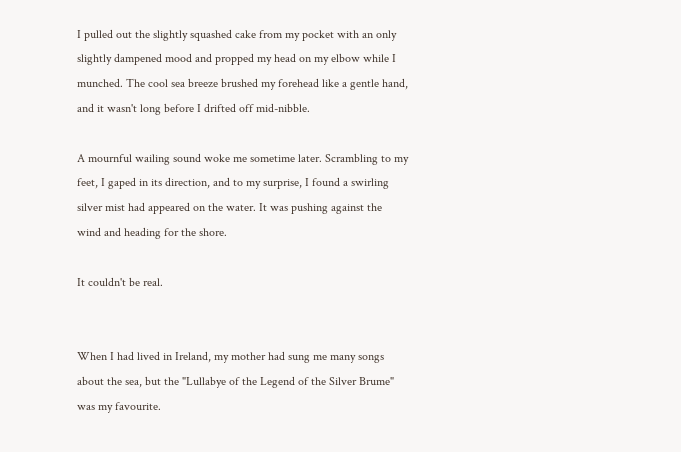I pulled out the slightly squashed cake from my pocket with an only slightly dampened mood and propped my head on my elbow while I munched. The cool sea breeze brushed my forehead like a gentle hand, and it wasn't long before I drifted off mid-nibble.

A mournful wailing sound woke me sometime later. Scrambling to my feet, I gaped in its direction, and to my surprise, I found a swirling silver mist had appeared on the water. It was pushing against the wind and heading for the shore.

It couldn't be real.


When I had lived in Ireland, my mother had sung me many songs about the sea, but the "Lullabye of the Legend of the Silver Brume" was my favourite.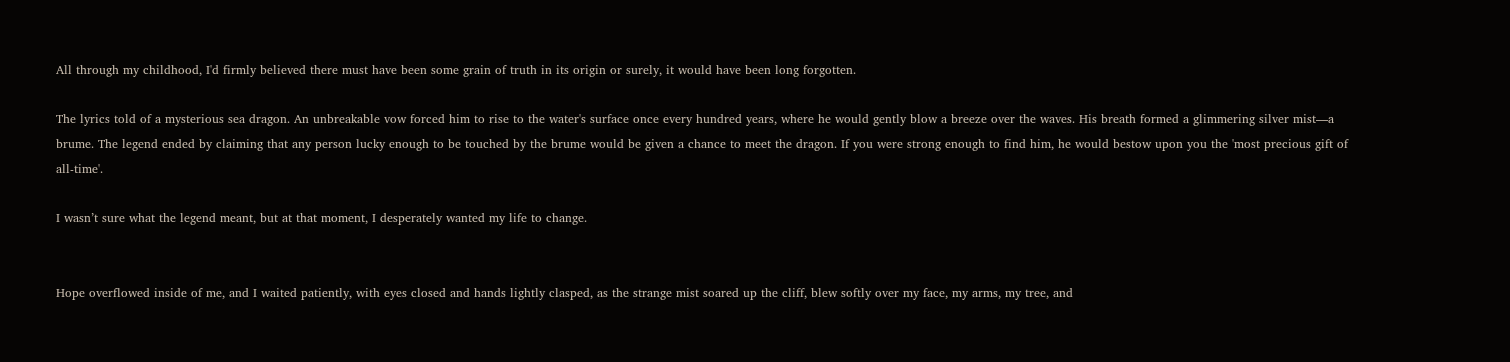All through my childhood, I'd firmly believed there must have been some grain of truth in its origin or surely, it would have been long forgotten.

The lyrics told of a mysterious sea dragon. An unbreakable vow forced him to rise to the water's surface once every hundred years, where he would gently blow a breeze over the waves. His breath formed a glimmering silver mist—a brume. The legend ended by claiming that any person lucky enough to be touched by the brume would be given a chance to meet the dragon. If you were strong enough to find him, he would bestow upon you the 'most precious gift of all-time'.

I wasn’t sure what the legend meant, but at that moment, I desperately wanted my life to change.


Hope overflowed inside of me, and I waited patiently, with eyes closed and hands lightly clasped, as the strange mist soared up the cliff, blew softly over my face, my arms, my tree, and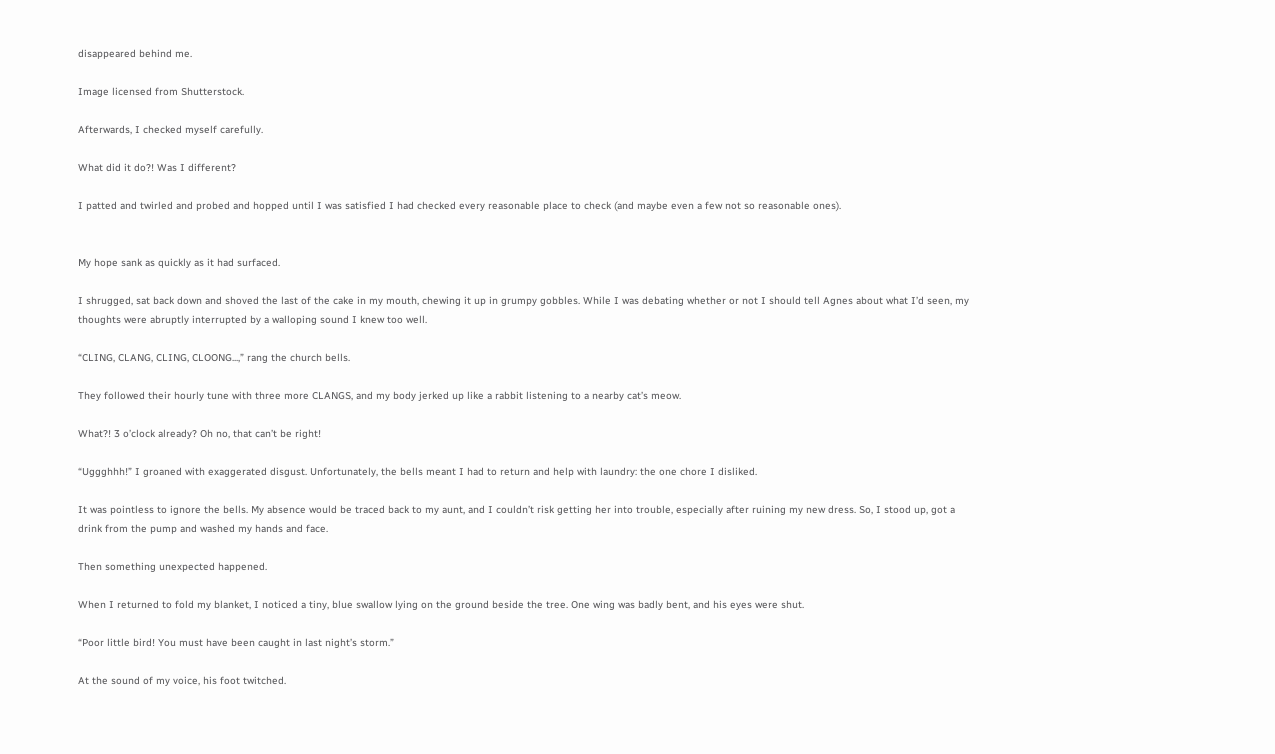disappeared behind me.

Image licensed from Shutterstock.

Afterwards, I checked myself carefully.

What did it do?! Was I different?

I patted and twirled and probed and hopped until I was satisfied I had checked every reasonable place to check (and maybe even a few not so reasonable ones).


My hope sank as quickly as it had surfaced.

I shrugged, sat back down and shoved the last of the cake in my mouth, chewing it up in grumpy gobbles. While I was debating whether or not I should tell Agnes about what I’d seen, my thoughts were abruptly interrupted by a walloping sound I knew too well.

“CLING, CLANG, CLING, CLOONG...,” rang the church bells.

They followed their hourly tune with three more CLANGS, and my body jerked up like a rabbit listening to a nearby cat’s meow.

What?! 3 o’clock already? Oh no, that can’t be right!

“Uggghhh!” I groaned with exaggerated disgust. Unfortunately, the bells meant I had to return and help with laundry: the one chore I disliked.

It was pointless to ignore the bells. My absence would be traced back to my aunt, and I couldn’t risk getting her into trouble, especially after ruining my new dress. So, I stood up, got a drink from the pump and washed my hands and face.

Then something unexpected happened.

When I returned to fold my blanket, I noticed a tiny, blue swallow lying on the ground beside the tree. One wing was badly bent, and his eyes were shut.

“Poor little bird! You must have been caught in last night’s storm.”

At the sound of my voice, his foot twitched.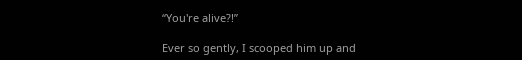“You're alive?!”

Ever so gently, I scooped him up and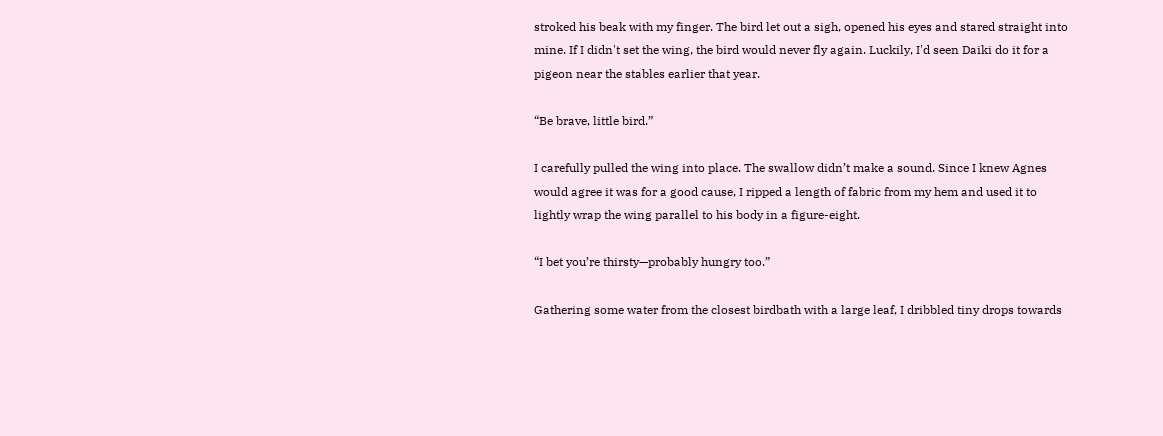stroked his beak with my finger. The bird let out a sigh, opened his eyes and stared straight into mine. If I didn't set the wing, the bird would never fly again. Luckily, I'd seen Daiki do it for a pigeon near the stables earlier that year.

“Be brave, little bird.”

I carefully pulled the wing into place. The swallow didn’t make a sound. Since I knew Agnes would agree it was for a good cause, I ripped a length of fabric from my hem and used it to lightly wrap the wing parallel to his body in a figure-eight.

“I bet you’re thirsty—probably hungry too.”

Gathering some water from the closest birdbath with a large leaf, I dribbled tiny drops towards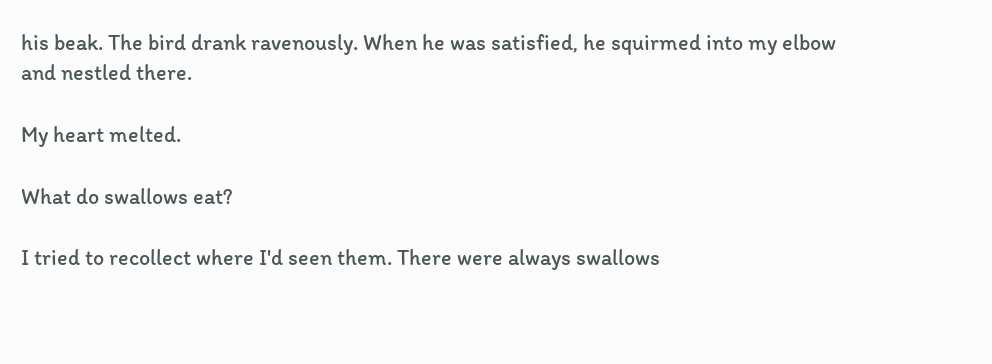his beak. The bird drank ravenously. When he was satisfied, he squirmed into my elbow and nestled there.

My heart melted.

What do swallows eat?

I tried to recollect where I'd seen them. There were always swallows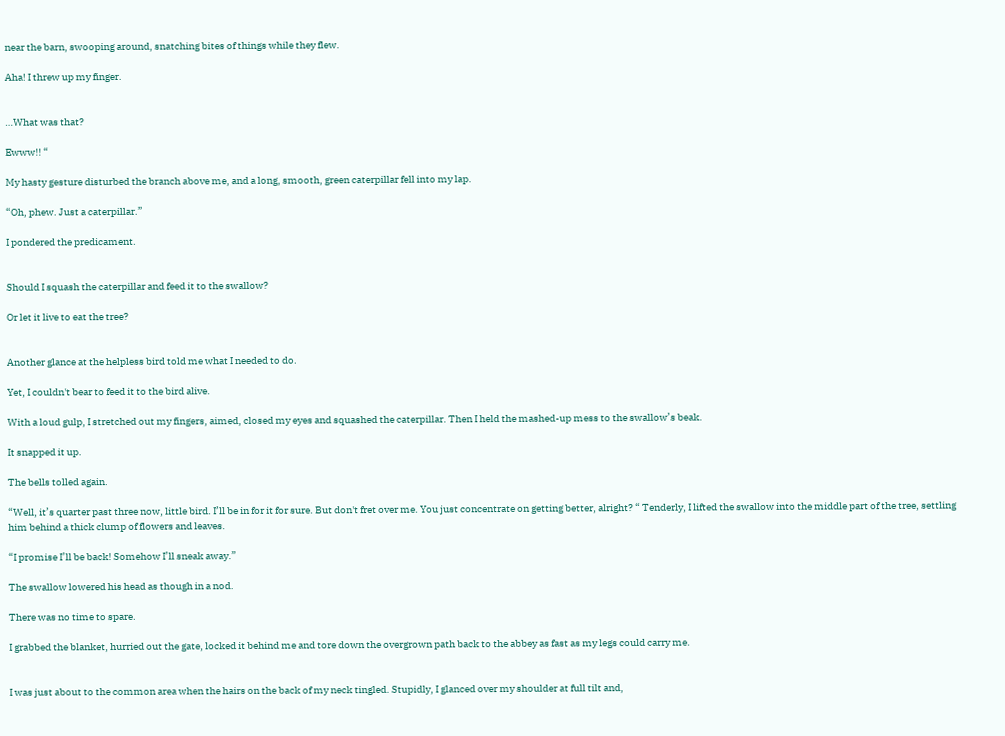near the barn, swooping around, snatching bites of things while they flew.

Aha! I threw up my finger.


…What was that?

Ewww!! “

My hasty gesture disturbed the branch above me, and a long, smooth, green caterpillar fell into my lap.

“Oh, phew. Just a caterpillar.”

I pondered the predicament.


Should I squash the caterpillar and feed it to the swallow?

Or let it live to eat the tree?


Another glance at the helpless bird told me what I needed to do.

Yet, I couldn't bear to feed it to the bird alive.

With a loud gulp, I stretched out my fingers, aimed, closed my eyes and squashed the caterpillar. Then I held the mashed-up mess to the swallow’s beak.

It snapped it up.

The bells tolled again.

“Well, it’s quarter past three now, little bird. I’ll be in for it for sure. But don't fret over me. You just concentrate on getting better, alright? “ Tenderly, I lifted the swallow into the middle part of the tree, settling him behind a thick clump of flowers and leaves.

“I promise I’ll be back! Somehow I’ll sneak away.”

The swallow lowered his head as though in a nod.

There was no time to spare.

I grabbed the blanket, hurried out the gate, locked it behind me and tore down the overgrown path back to the abbey as fast as my legs could carry me.


I was just about to the common area when the hairs on the back of my neck tingled. Stupidly, I glanced over my shoulder at full tilt and,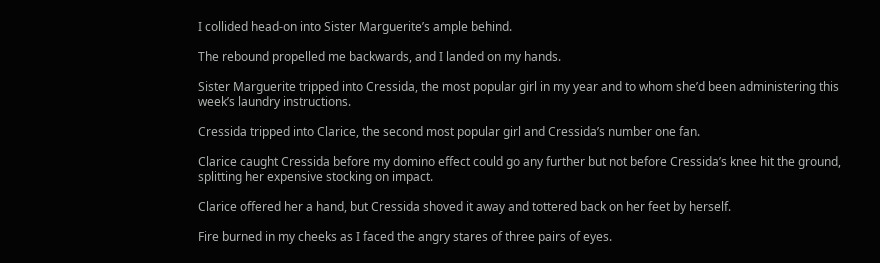I collided head-on into Sister Marguerite’s ample behind.

The rebound propelled me backwards, and I landed on my hands.

Sister Marguerite tripped into Cressida, the most popular girl in my year and to whom she’d been administering this week’s laundry instructions.

Cressida tripped into Clarice, the second most popular girl and Cressida’s number one fan.

Clarice caught Cressida before my domino effect could go any further but not before Cressida’s knee hit the ground, splitting her expensive stocking on impact.

Clarice offered her a hand, but Cressida shoved it away and tottered back on her feet by herself.

Fire burned in my cheeks as I faced the angry stares of three pairs of eyes.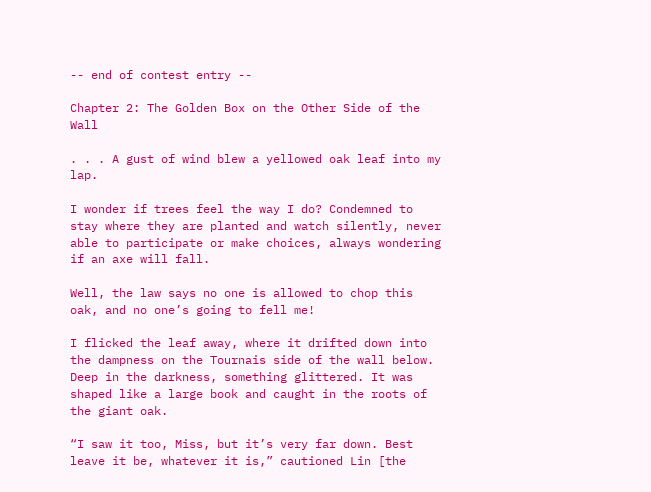-- end of contest entry --

Chapter 2: The Golden Box on the Other Side of the Wall

. . . A gust of wind blew a yellowed oak leaf into my lap.

I wonder if trees feel the way I do? Condemned to stay where they are planted and watch silently, never able to participate or make choices, always wondering if an axe will fall.

Well, the law says no one is allowed to chop this oak, and no one’s going to fell me!

I flicked the leaf away, where it drifted down into the dampness on the Tournais side of the wall below. Deep in the darkness, something glittered. It was shaped like a large book and caught in the roots of the giant oak.

“I saw it too, Miss, but it’s very far down. Best leave it be, whatever it is,” cautioned Lin [the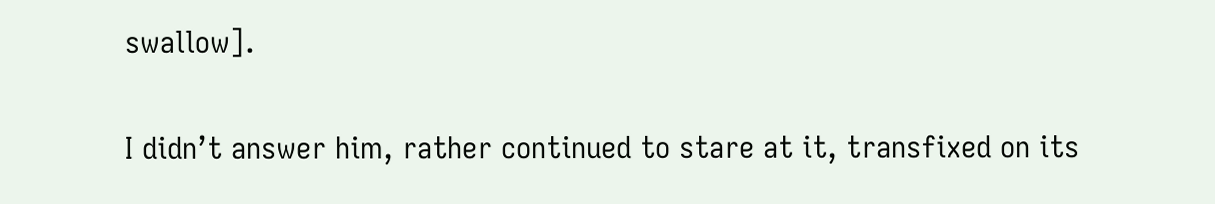swallow].

I didn’t answer him, rather continued to stare at it, transfixed on its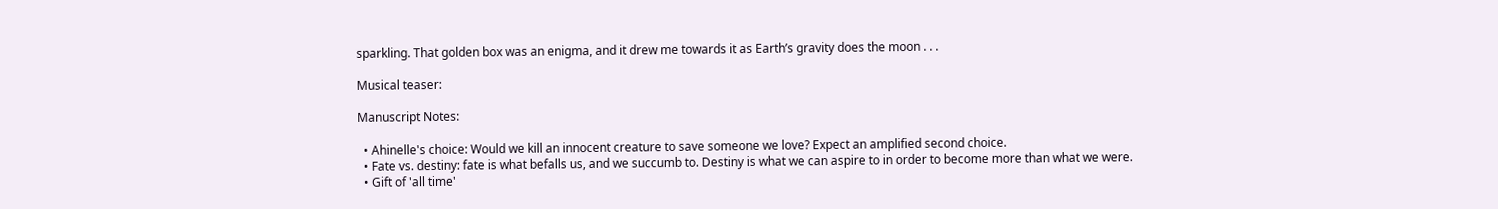sparkling. That golden box was an enigma, and it drew me towards it as Earth’s gravity does the moon . . .

Musical teaser:

Manuscript Notes:

  • Ahinelle's choice: Would we kill an innocent creature to save someone we love? Expect an amplified second choice.
  • Fate vs. destiny: fate is what befalls us, and we succumb to. Destiny is what we can aspire to in order to become more than what we were.
  • Gift of 'all time'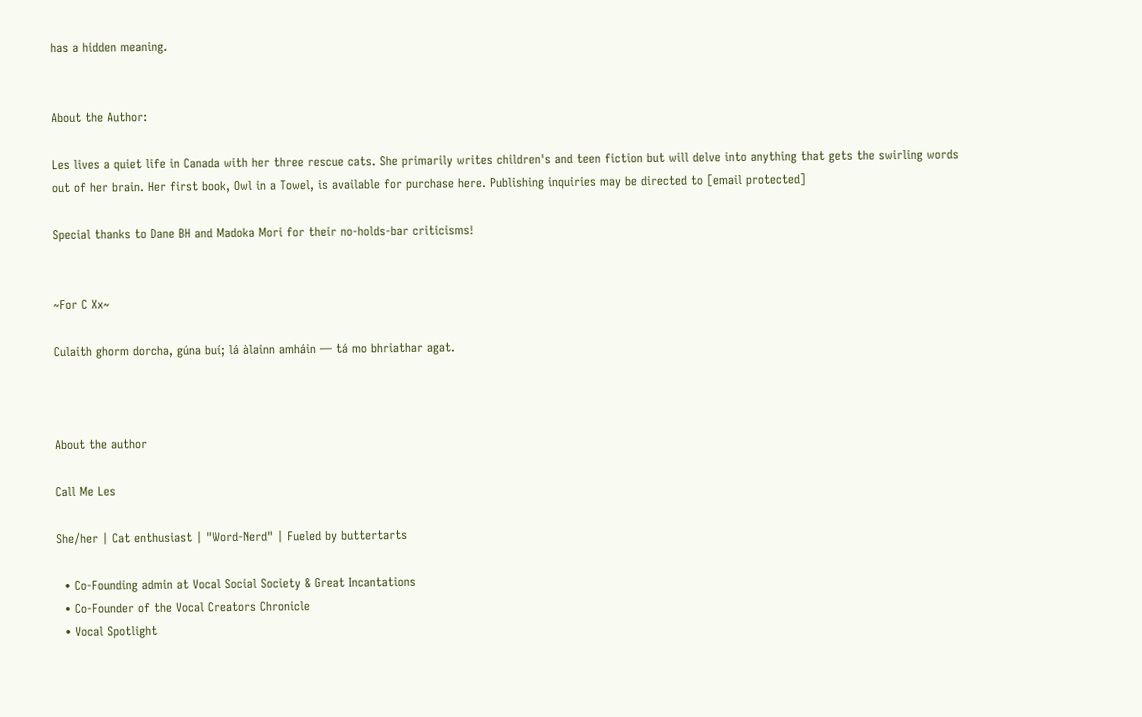has a hidden meaning.


About the Author:

Les lives a quiet life in Canada with her three rescue cats. She primarily writes children's and teen fiction but will delve into anything that gets the swirling words out of her brain. Her first book, Owl in a Towel, is available for purchase here. Publishing inquiries may be directed to [email protected]

Special thanks to Dane BH and Madoka Mori for their no-holds-bar criticisms!


~For C Xx~

Culaith ghorm dorcha, gúna buí; lá àlainn amháin — tá mo bhriathar agat.



About the author

Call Me Les

She/her | Cat enthusiast | "Word-Nerd" | Fueled by buttertarts

  • Co-Founding admin at Vocal Social Society & Great Incantations
  • Co-Founder of the Vocal Creators Chronicle
  • Vocal Spotlight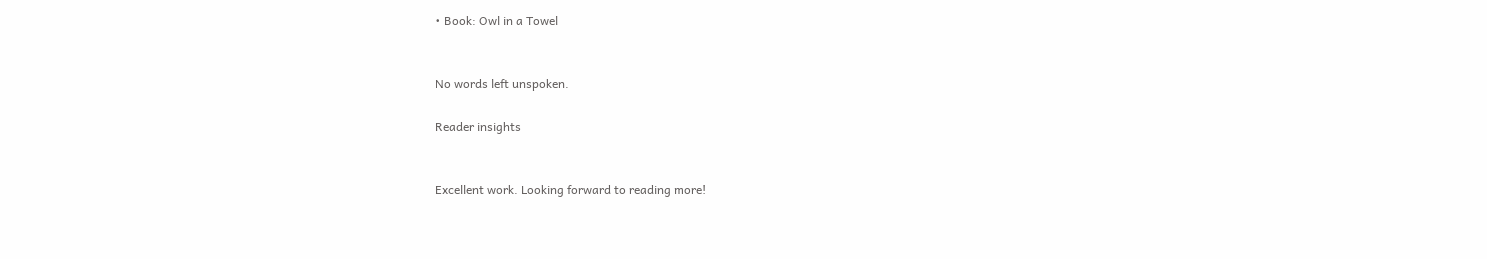• Book: Owl in a Towel


No words left unspoken.

Reader insights


Excellent work. Looking forward to reading more!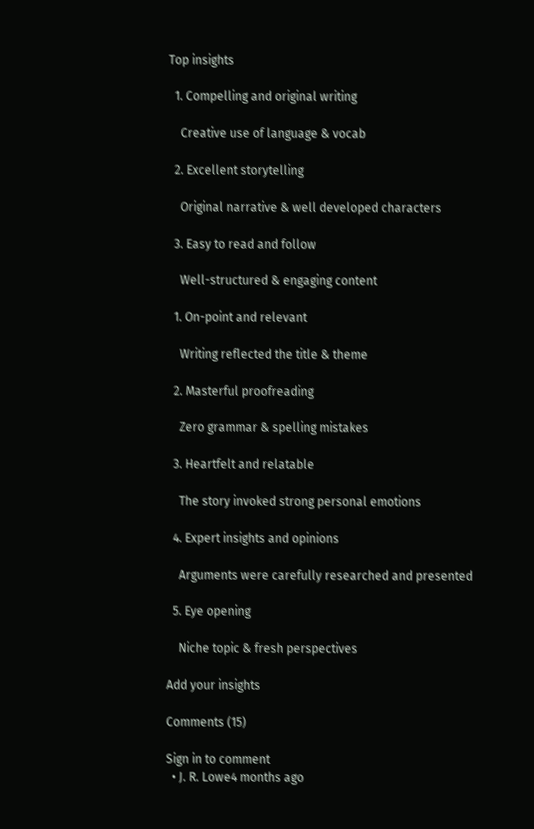Top insights

  1. Compelling and original writing

    Creative use of language & vocab

  2. Excellent storytelling

    Original narrative & well developed characters

  3. Easy to read and follow

    Well-structured & engaging content

  1. On-point and relevant

    Writing reflected the title & theme

  2. Masterful proofreading

    Zero grammar & spelling mistakes

  3. Heartfelt and relatable

    The story invoked strong personal emotions

  4. Expert insights and opinions

    Arguments were carefully researched and presented

  5. Eye opening

    Niche topic & fresh perspectives

Add your insights

Comments (15)

Sign in to comment
  • J. R. Lowe4 months ago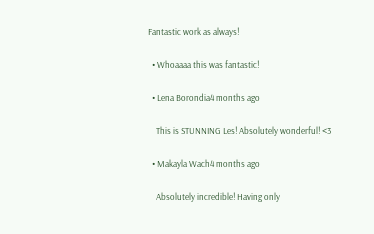Fantastic work as always!

  • Whoaaaa this was fantastic!

  • Lena Borondia4 months ago

    This is STUNNING Les! Absolutely wonderful! <3

  • Makayla Wach4 months ago

    Absolutely incredible! Having only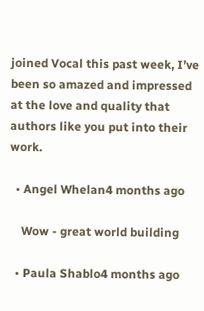joined Vocal this past week, I’ve been so amazed and impressed at the love and quality that authors like you put into their work.

  • Angel Whelan4 months ago

    Wow - great world building

  • Paula Shablo4 months ago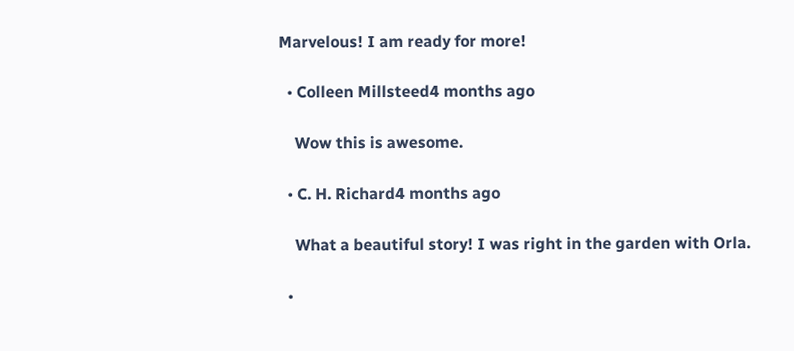Marvelous! I am ready for more!

  • Colleen Millsteed4 months ago

    Wow this is awesome.

  • C. H. Richard4 months ago

    What a beautiful story! I was right in the garden with Orla.

  •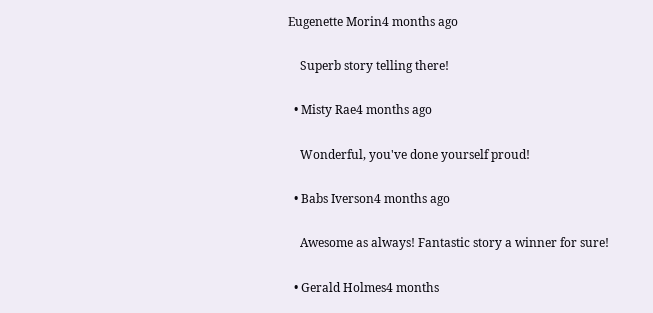Eugenette Morin4 months ago

    Superb story telling there!

  • Misty Rae4 months ago

    Wonderful, you've done yourself proud!

  • Babs Iverson4 months ago

    Awesome as always! Fantastic story a winner for sure!

  • Gerald Holmes4 months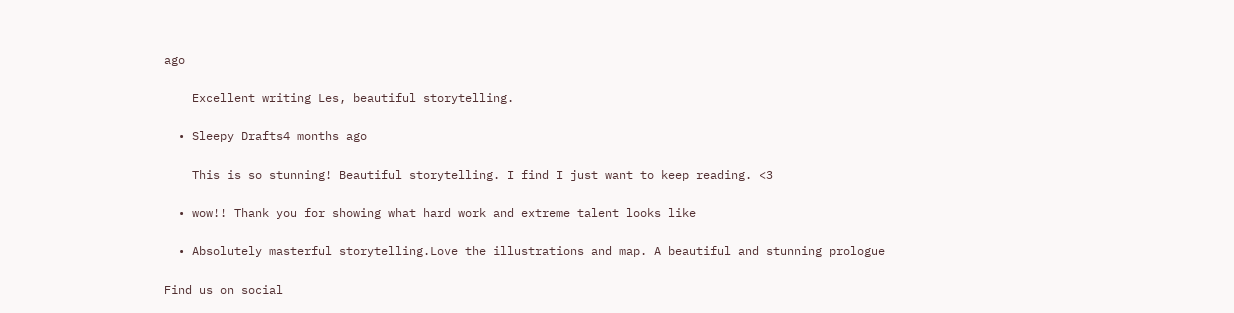ago

    Excellent writing Les, beautiful storytelling.

  • Sleepy Drafts4 months ago

    This is so stunning! Beautiful storytelling. I find I just want to keep reading. <3

  • wow!! Thank you for showing what hard work and extreme talent looks like

  • Absolutely masterful storytelling.Love the illustrations and map. A beautiful and stunning prologue

Find us on social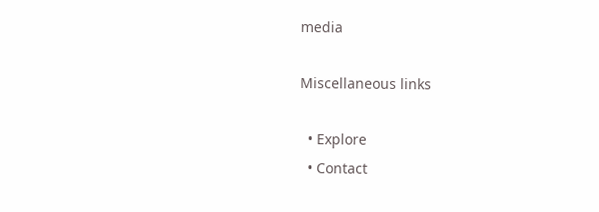media

Miscellaneous links

  • Explore
  • Contact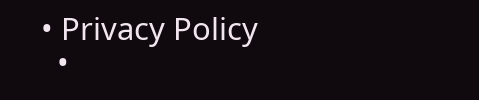• Privacy Policy
  •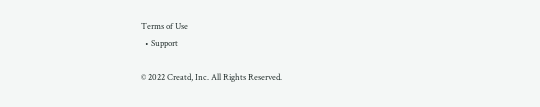Terms of Use
  • Support

© 2022 Creatd, Inc. All Rights Reserved.